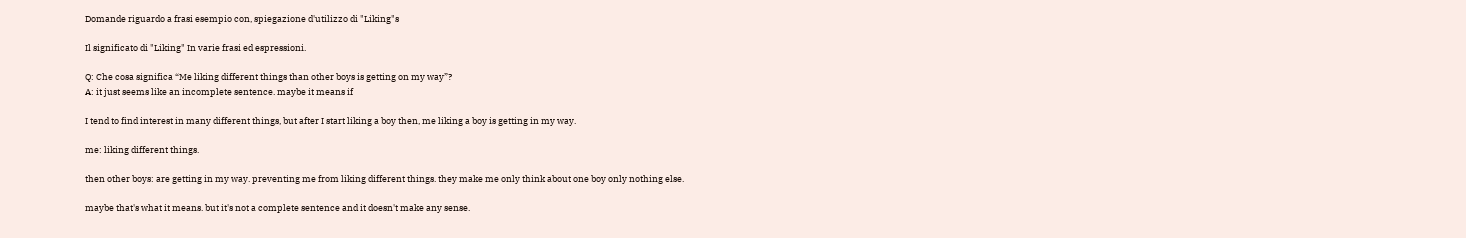Domande riguardo a frasi esempio con, spiegazione d'utilizzo di "Liking"s

Il significato di "Liking" In varie frasi ed espressioni.

Q: Che cosa significa “Me liking different things than other boys is getting on my way”?
A: it just seems like an incomplete sentence. maybe it means if

I tend to find interest in many different things, but after I start liking a boy then, me liking a boy is getting in my way.

me: liking different things.

then other boys: are getting in my way. preventing me from liking different things. they make me only think about one boy only nothing else.

maybe that's what it means. but it's not a complete sentence and it doesn't make any sense.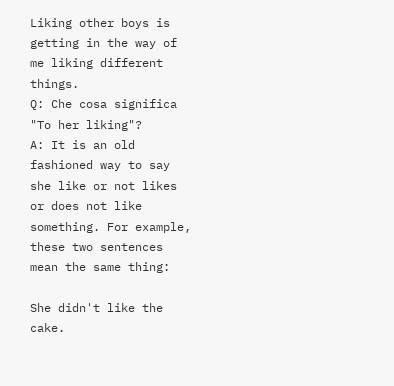Liking other boys is getting in the way of me liking different things.
Q: Che cosa significa "To her liking"?
A: It is an old fashioned way to say she like or not likes or does not like something. For example, these two sentences mean the same thing:

She didn't like the cake.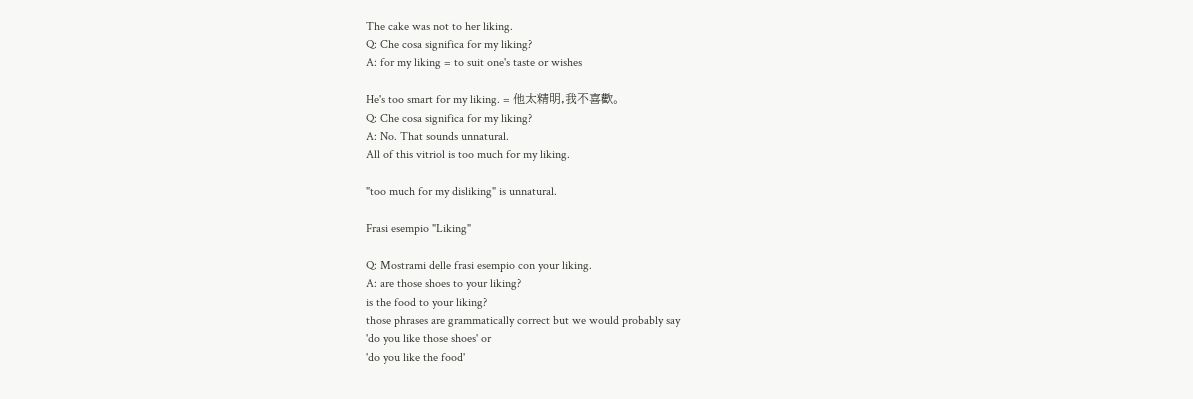The cake was not to her liking.
Q: Che cosa significa for my liking?
A: for my liking = to suit one's taste or wishes

He's too smart for my liking. = 他太精明,我不喜歡。
Q: Che cosa significa for my liking?
A: No. That sounds unnatural.
All of this vitriol is too much for my liking.

"too much for my disliking" is unnatural.

Frasi esempio "Liking"

Q: Mostrami delle frasi esempio con your liking.
A: are those shoes to your liking?
is the food to your liking?
those phrases are grammatically correct but we would probably say
'do you like those shoes' or
'do you like the food'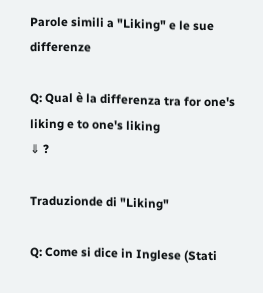Parole simili a "Liking" e le sue differenze

Q: Qual è la differenza tra for one's liking e to one's liking
⇓ ?

Traduzionde di "Liking"

Q: Come si dice in Inglese (Stati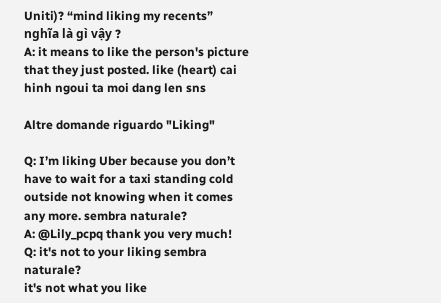Uniti)? “mind liking my recents” nghĩa là gì vậy ?
A: it means to like the person's picture that they just posted. like (heart) cai hinh ngoui ta moi dang len sns

Altre domande riguardo "Liking"

Q: I’m liking Uber because you don’t have to wait for a taxi standing cold outside not knowing when it comes any more. sembra naturale?
A: @Lily_pcpq thank you very much!
Q: it's not to your liking sembra naturale?
it's not what you like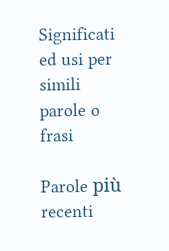Significati ed usi per simili parole o frasi

Parole più recenti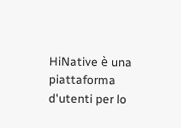HiNative è una piattaforma d'utenti per lo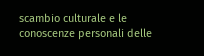scambio culturale e le conoscenze personali delle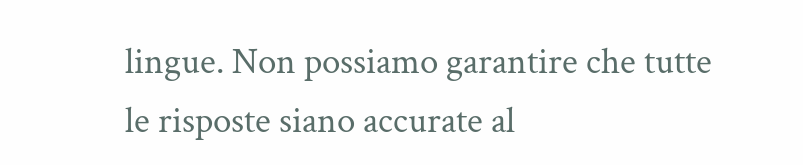lingue. Non possiamo garantire che tutte le risposte siano accurate al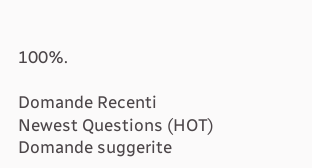100%.

Domande Recenti
Newest Questions (HOT)
Domande suggerite